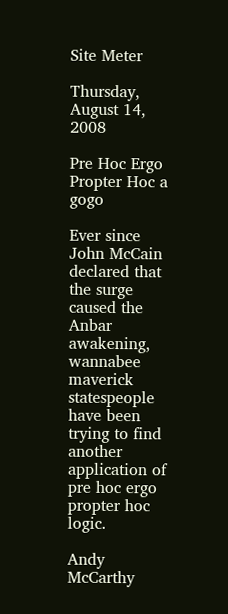Site Meter

Thursday, August 14, 2008

Pre Hoc Ergo Propter Hoc a gogo

Ever since John McCain declared that the surge caused the Anbar awakening, wannabee maverick statespeople have been trying to find another application of pre hoc ergo propter hoc logic.

Andy McCarthy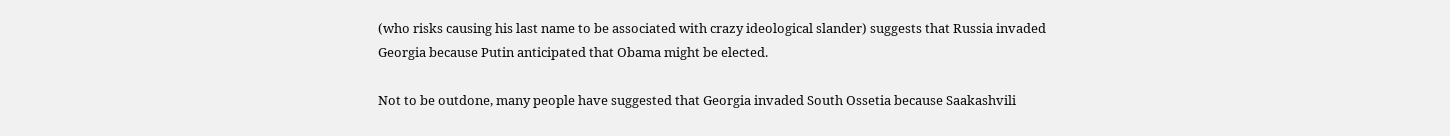(who risks causing his last name to be associated with crazy ideological slander) suggests that Russia invaded Georgia because Putin anticipated that Obama might be elected.

Not to be outdone, many people have suggested that Georgia invaded South Ossetia because Saakashvili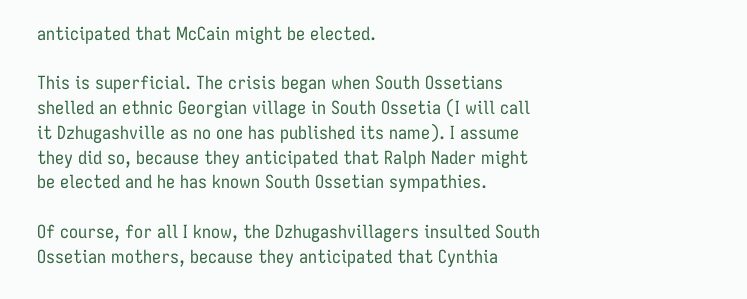anticipated that McCain might be elected.

This is superficial. The crisis began when South Ossetians shelled an ethnic Georgian village in South Ossetia (I will call it Dzhugashville as no one has published its name). I assume they did so, because they anticipated that Ralph Nader might be elected and he has known South Ossetian sympathies.

Of course, for all I know, the Dzhugashvillagers insulted South Ossetian mothers, because they anticipated that Cynthia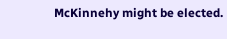McKinnehy might be elected.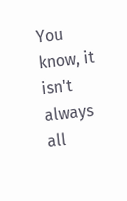You know, it isn't always all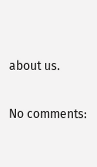about us.

No comments: